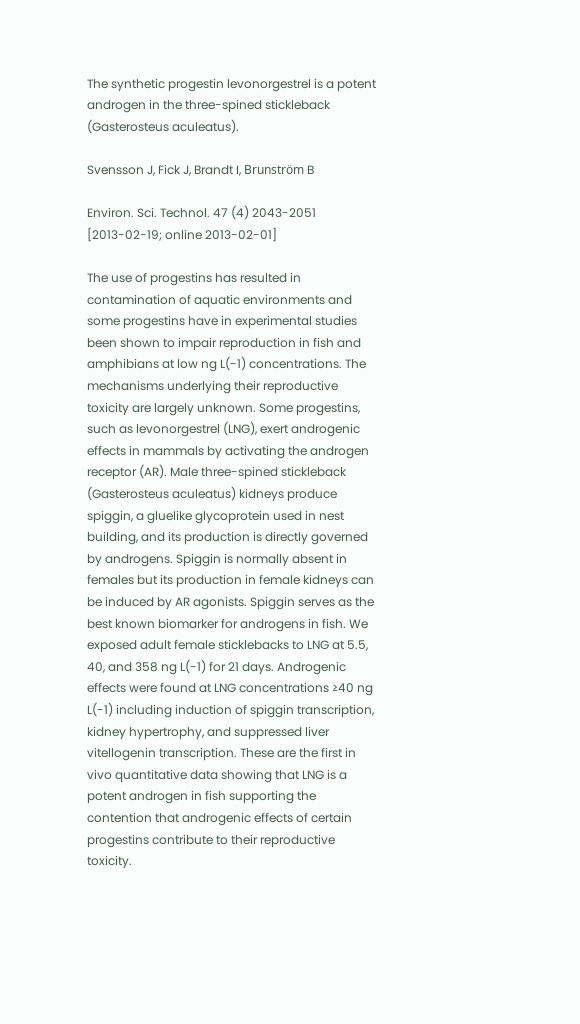The synthetic progestin levonorgestrel is a potent androgen in the three-spined stickleback (Gasterosteus aculeatus).

Svensson J, Fick J, Brandt I, Brunström B

Environ. Sci. Technol. 47 (4) 2043-2051 [2013-02-19; online 2013-02-01]

The use of progestins has resulted in contamination of aquatic environments and some progestins have in experimental studies been shown to impair reproduction in fish and amphibians at low ng L(-1) concentrations. The mechanisms underlying their reproductive toxicity are largely unknown. Some progestins, such as levonorgestrel (LNG), exert androgenic effects in mammals by activating the androgen receptor (AR). Male three-spined stickleback (Gasterosteus aculeatus) kidneys produce spiggin, a gluelike glycoprotein used in nest building, and its production is directly governed by androgens. Spiggin is normally absent in females but its production in female kidneys can be induced by AR agonists. Spiggin serves as the best known biomarker for androgens in fish. We exposed adult female sticklebacks to LNG at 5.5, 40, and 358 ng L(-1) for 21 days. Androgenic effects were found at LNG concentrations ≥40 ng L(-1) including induction of spiggin transcription, kidney hypertrophy, and suppressed liver vitellogenin transcription. These are the first in vivo quantitative data showing that LNG is a potent androgen in fish supporting the contention that androgenic effects of certain progestins contribute to their reproductive toxicity.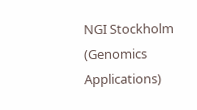NGI Stockholm (Genomics Applications)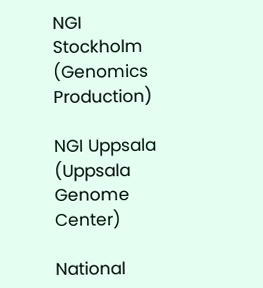NGI Stockholm (Genomics Production)

NGI Uppsala (Uppsala Genome Center)

National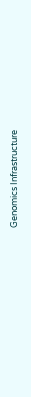Genomics Infrastructure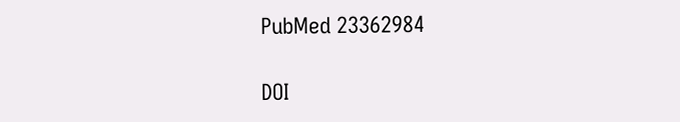PubMed 23362984

DOI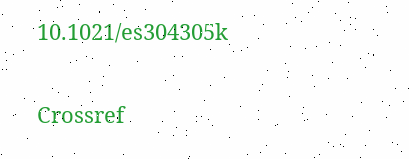10.1021/es304305k

Crossref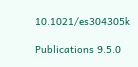10.1021/es304305k

Publications 9.5.0